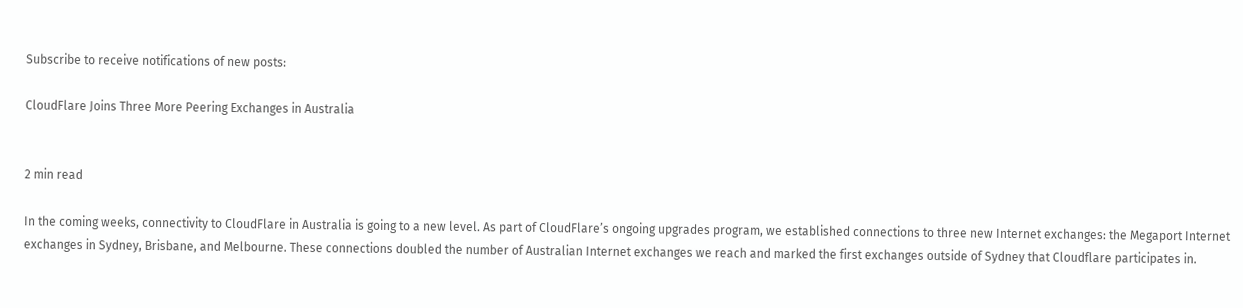Subscribe to receive notifications of new posts:

CloudFlare Joins Three More Peering Exchanges in Australia


2 min read

In the coming weeks, connectivity to CloudFlare in Australia is going to a new level. As part of CloudFlare’s ongoing upgrades program, we established connections to three new Internet exchanges: the Megaport Internet exchanges in Sydney, Brisbane, and Melbourne. These connections doubled the number of Australian Internet exchanges we reach and marked the first exchanges outside of Sydney that Cloudflare participates in.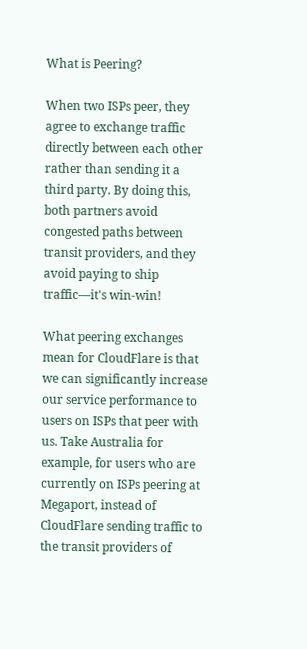What is Peering?

When two ISPs peer, they agree to exchange traffic directly between each other rather than sending it a third party. By doing this, both partners avoid congested paths between transit providers, and they avoid paying to ship traffic—it's win-win!

What peering exchanges mean for CloudFlare is that we can significantly increase our service performance to users on ISPs that peer with us. Take Australia for example, for users who are currently on ISPs peering at Megaport, instead of CloudFlare sending traffic to the transit providers of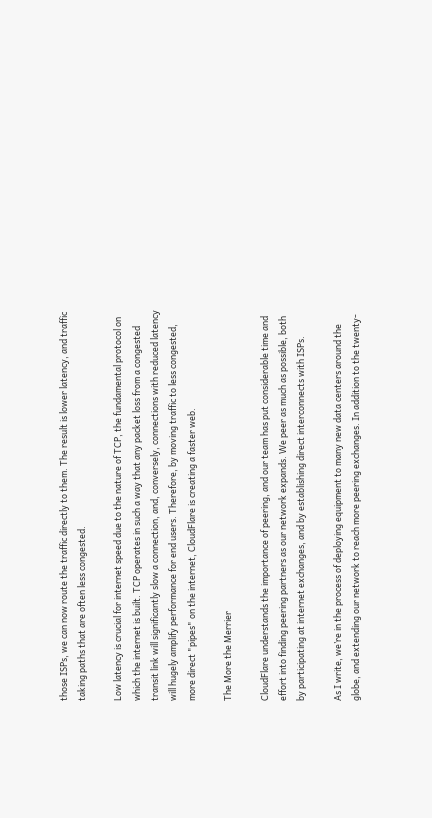those ISPs, we can now route the traffic directly to them. The result is lower latency, and traffic taking paths that are often less congested.

Low latency is crucial for internet speed due to the nature of TCP, the fundamental protocol on which the internet is built. TCP operates in such a way that any packet loss from a congested transit link will significantly slow a connection, and, conversely, connections with reduced latency will hugely amplify performance for end users. Therefore, by moving traffic to less congested, more direct "pipes" on the internet, CloudFlare is creating a faster web.

The More the Merrier

CloudFlare understands the importance of peering, and our team has put considerable time and effort into finding peering partners as our network expands. We peer as much as possible, both by participating at internet exchanges, and by establishing direct interconnects with ISPs.

As I write, we’re in the process of deploying equipment to many new data centers around the globe, and extending our network to reach more peering exchanges. In addition to the twenty-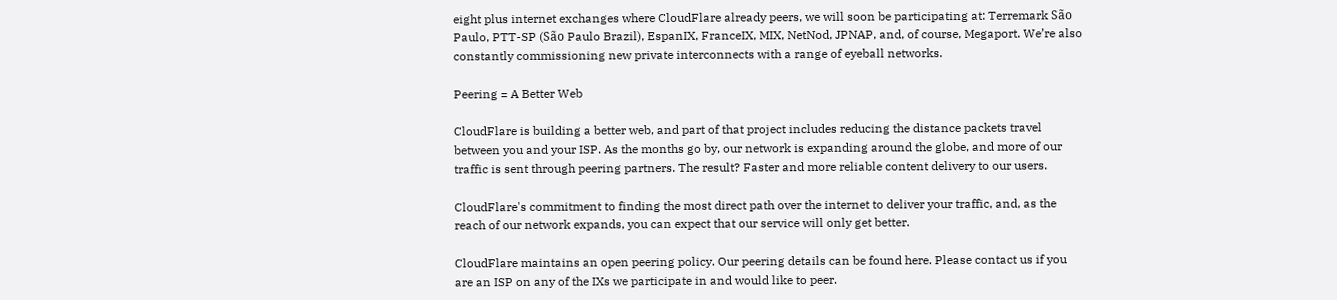eight plus internet exchanges where CloudFlare already peers, we will soon be participating at: Terremark São Paulo, PTT-SP (São Paulo Brazil), EspanIX, FranceIX, MIX, NetNod, JPNAP, and, of course, Megaport. We’re also constantly commissioning new private interconnects with a range of eyeball networks.

Peering = A Better Web

CloudFlare is building a better web, and part of that project includes reducing the distance packets travel between you and your ISP. As the months go by, our network is expanding around the globe, and more of our traffic is sent through peering partners. The result? Faster and more reliable content delivery to our users.

CloudFlare's commitment to finding the most direct path over the internet to deliver your traffic, and, as the reach of our network expands, you can expect that our service will only get better.

CloudFlare maintains an open peering policy. Our peering details can be found here. Please contact us if you are an ISP on any of the IXs we participate in and would like to peer.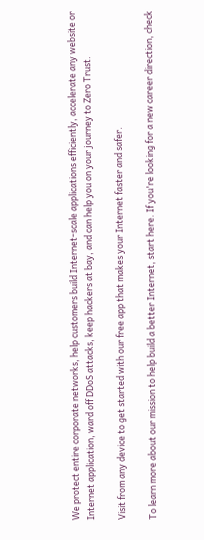We protect entire corporate networks, help customers build Internet-scale applications efficiently, accelerate any website or Internet application, ward off DDoS attacks, keep hackers at bay, and can help you on your journey to Zero Trust.

Visit from any device to get started with our free app that makes your Internet faster and safer.

To learn more about our mission to help build a better Internet, start here. If you're looking for a new career direction, check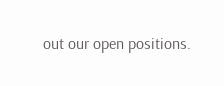out our open positions.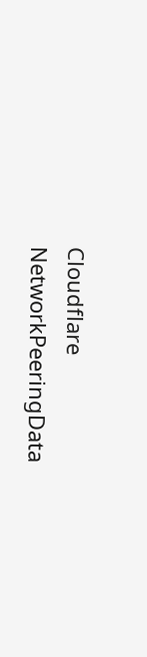Cloudflare NetworkPeeringData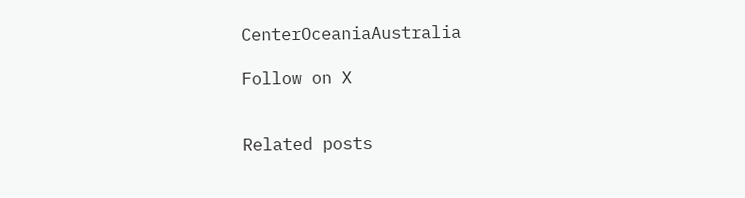CenterOceaniaAustralia

Follow on X


Related posts